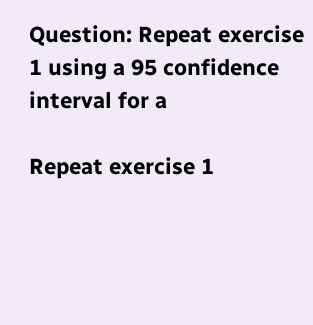Question: Repeat exercise 1 using a 95 confidence interval for a

Repeat exercise 1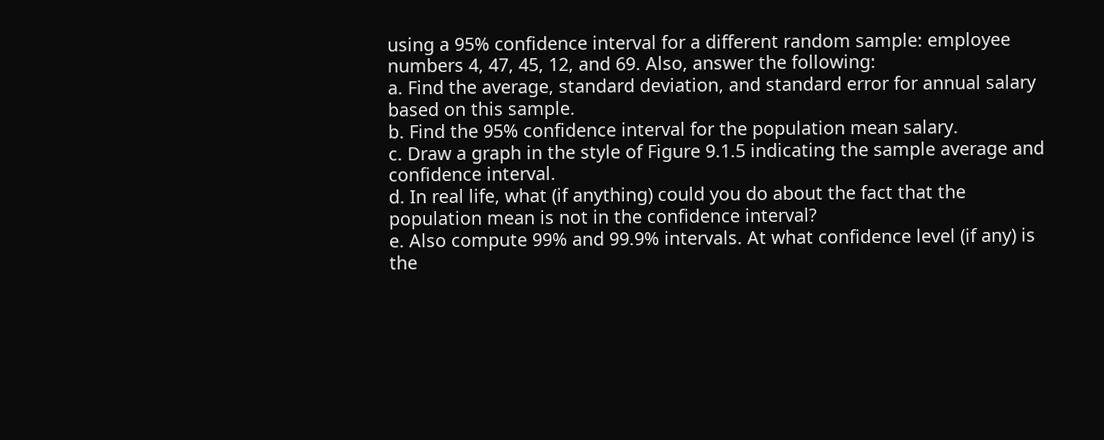using a 95% confidence interval for a different random sample: employee numbers 4, 47, 45, 12, and 69. Also, answer the following:
a. Find the average, standard deviation, and standard error for annual salary based on this sample.
b. Find the 95% confidence interval for the population mean salary.
c. Draw a graph in the style of Figure 9.1.5 indicating the sample average and confidence interval.
d. In real life, what (if anything) could you do about the fact that the population mean is not in the confidence interval?
e. Also compute 99% and 99.9% intervals. At what confidence level (if any) is the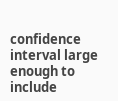confidence interval large enough to include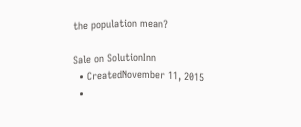the population mean?

Sale on SolutionInn
  • CreatedNovember 11, 2015
  •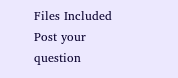Files Included
Post your question